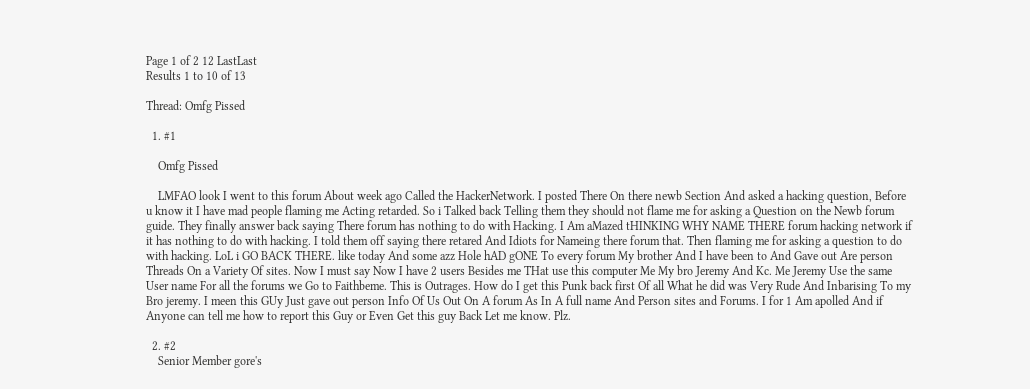Page 1 of 2 12 LastLast
Results 1 to 10 of 13

Thread: Omfg Pissed

  1. #1

    Omfg Pissed

    LMFAO look I went to this forum About week ago Called the HackerNetwork. I posted There On there newb Section And asked a hacking question, Before u know it I have mad people flaming me Acting retarded. So i Talked back Telling them they should not flame me for asking a Question on the Newb forum guide. They finally answer back saying There forum has nothing to do with Hacking. I Am aMazed tHINKING WHY NAME THERE forum hacking network if it has nothing to do with hacking. I told them off saying there retared And Idiots for Nameing there forum that. Then flaming me for asking a question to do with hacking. LoL i GO BACK THERE. like today And some azz Hole hAD gONE To every forum My brother And I have been to And Gave out Are person Threads On a Variety Of sites. Now I must say Now I have 2 users Besides me THat use this computer Me My bro Jeremy And Kc. Me Jeremy Use the same User name For all the forums we Go to Faithbeme. This is Outrages. How do I get this Punk back first Of all What he did was Very Rude And Inbarising To my Bro jeremy. I meen this GUy Just gave out person Info Of Us Out On A forum As In A full name And Person sites and Forums. I for 1 Am apolled And if Anyone can tell me how to report this Guy or Even Get this guy Back Let me know. Plz.

  2. #2
    Senior Member gore's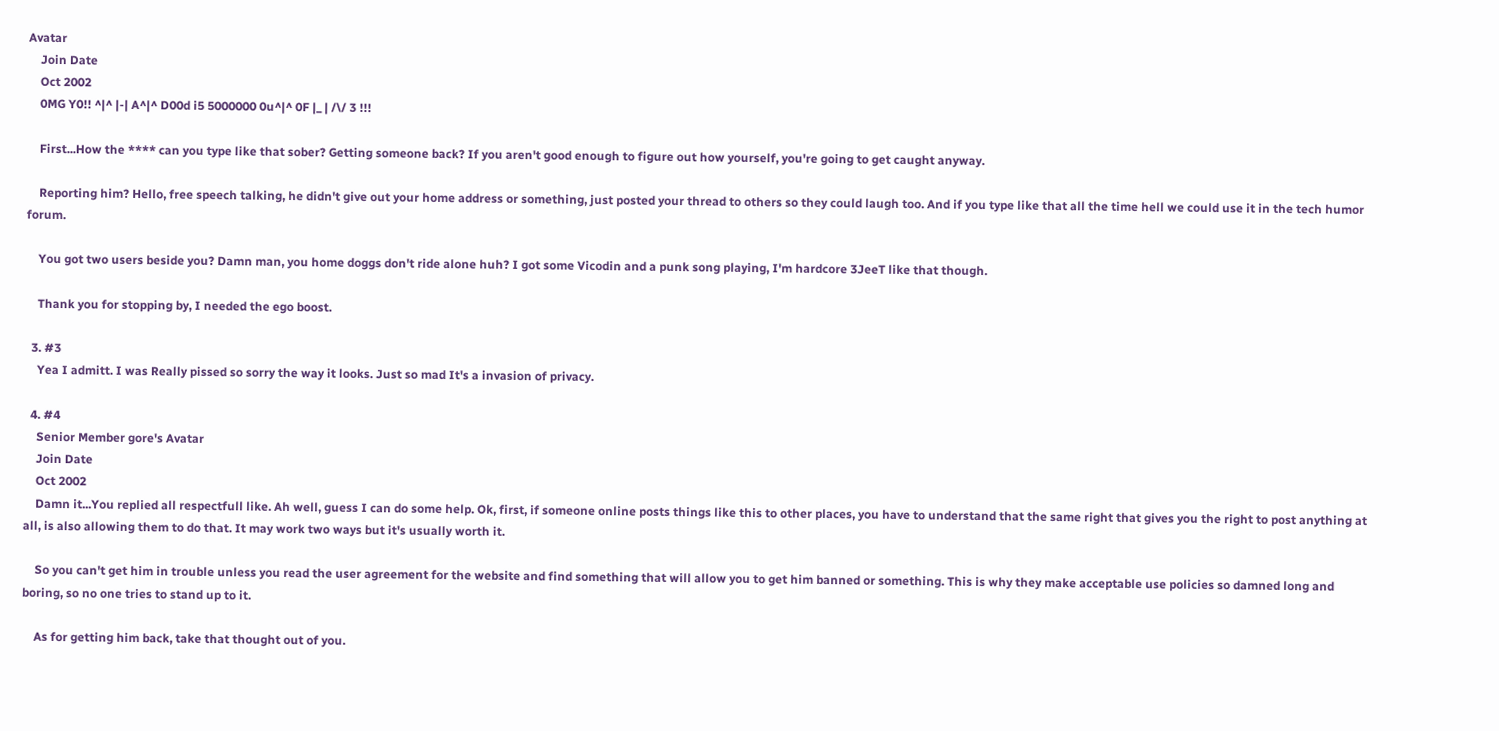Avatar
    Join Date
    Oct 2002
    0MG Y0!! ^|^ |-| A^|^ D00d i5 5000000 0u^|^ 0F |_ | /\/ 3 !!!

    First...How the **** can you type like that sober? Getting someone back? If you aren't good enough to figure out how yourself, you're going to get caught anyway.

    Reporting him? Hello, free speech talking, he didn't give out your home address or something, just posted your thread to others so they could laugh too. And if you type like that all the time hell we could use it in the tech humor forum.

    You got two users beside you? Damn man, you home doggs don't ride alone huh? I got some Vicodin and a punk song playing, I'm hardcore 3JeeT like that though.

    Thank you for stopping by, I needed the ego boost.

  3. #3
    Yea I admitt. I was Really pissed so sorry the way it looks. Just so mad It's a invasion of privacy.

  4. #4
    Senior Member gore's Avatar
    Join Date
    Oct 2002
    Damn it...You replied all respectfull like. Ah well, guess I can do some help. Ok, first, if someone online posts things like this to other places, you have to understand that the same right that gives you the right to post anything at all, is also allowing them to do that. It may work two ways but it's usually worth it.

    So you can't get him in trouble unless you read the user agreement for the website and find something that will allow you to get him banned or something. This is why they make acceptable use policies so damned long and boring, so no one tries to stand up to it.

    As for getting him back, take that thought out of you.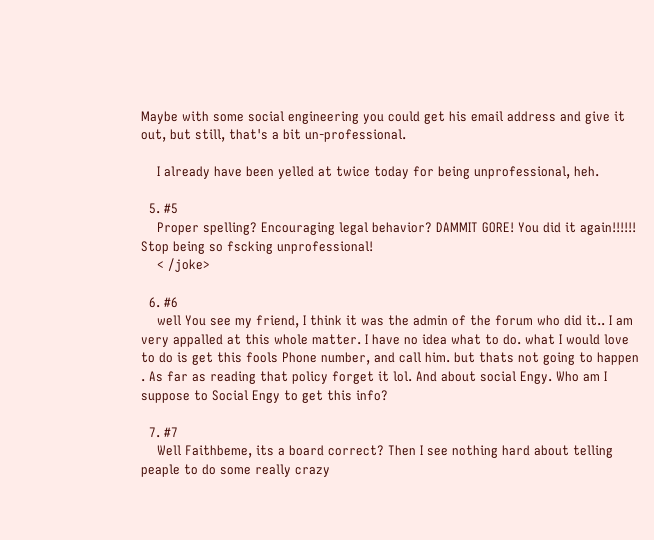Maybe with some social engineering you could get his email address and give it out, but still, that's a bit un-professional.

    I already have been yelled at twice today for being unprofessional, heh.

  5. #5
    Proper spelling? Encouraging legal behavior? DAMMIT GORE! You did it again!!!!!! Stop being so fscking unprofessional!
    < /joke>

  6. #6
    well You see my friend, I think it was the admin of the forum who did it.. I am very appalled at this whole matter. I have no idea what to do. what I would love to do is get this fools Phone number, and call him. but thats not going to happen . As far as reading that policy forget it lol. And about social Engy. Who am I suppose to Social Engy to get this info?

  7. #7
    Well Faithbeme, its a board correct? Then I see nothing hard about telling peaple to do some really crazy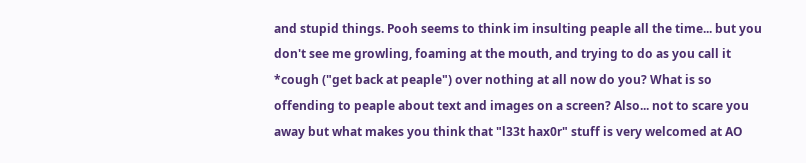and stupid things. Pooh seems to think im insulting peaple all the time... but you don't see me growling, foaming at the mouth, and trying to do as you call it *cough ("get back at peaple") over nothing at all now do you? What is so offending to peaple about text and images on a screen? Also... not to scare you away but what makes you think that "l33t hax0r" stuff is very welcomed at AO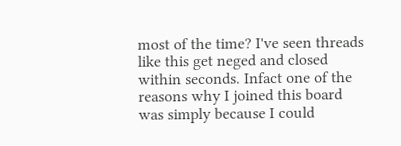most of the time? I've seen threads like this get neged and closed within seconds. Infact one of the reasons why I joined this board was simply because I could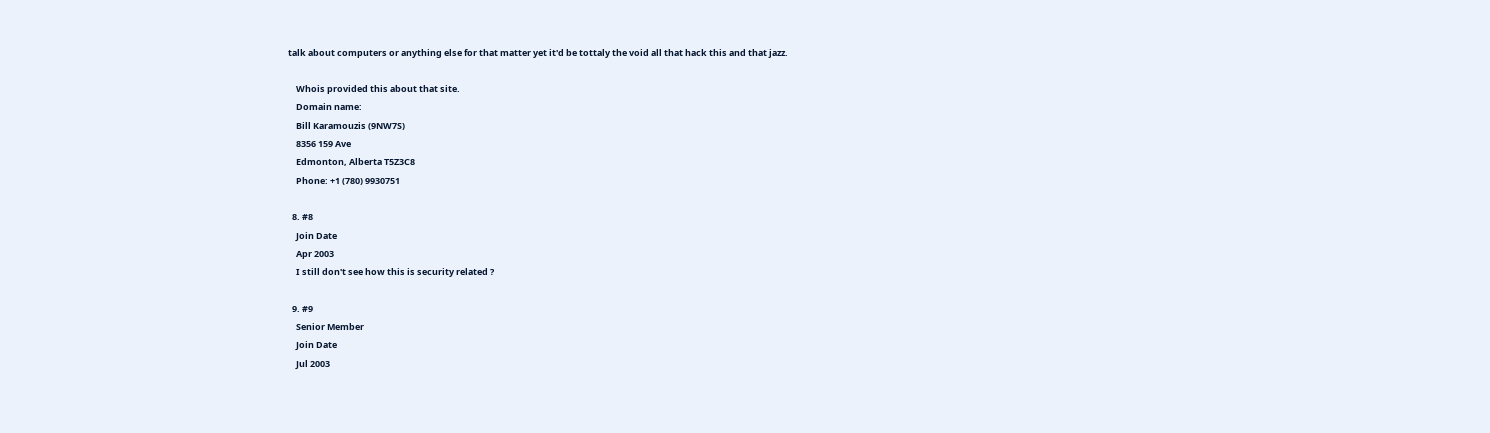talk about computers or anything else for that matter yet it'd be tottaly the void all that hack this and that jazz.

    Whois provided this about that site.
    Domain name:
    Bill Karamouzis (9NW7S)
    8356 159 Ave
    Edmonton, Alberta T5Z3C8
    Phone: +1 (780) 9930751

  8. #8
    Join Date
    Apr 2003
    I still don't see how this is security related ?

  9. #9
    Senior Member
    Join Date
    Jul 2003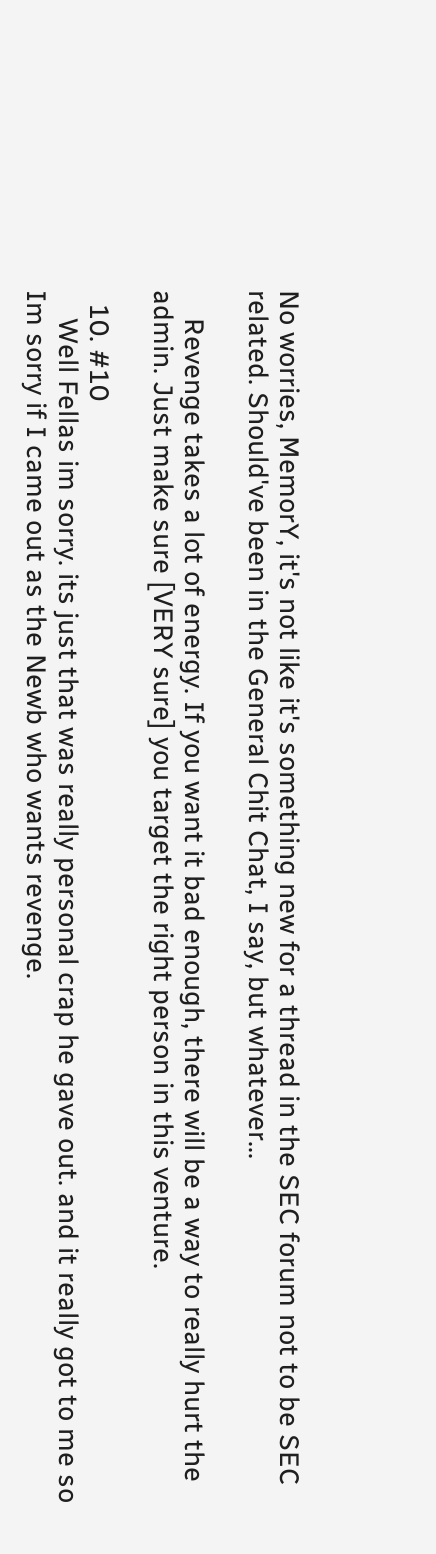No worries, MemorY, it's not like it's something new for a thread in the SEC forum not to be SEC related. Should've been in the General Chit Chat, I say, but whatever...

    Revenge takes a lot of energy. If you want it bad enough, there will be a way to really hurt the admin. Just make sure [VERY sure] you target the right person in this venture.

  10. #10
    Well Fellas im sorry. its just that was really personal crap he gave out. and it really got to me so Im sorry if I came out as the Newb who wants revenge.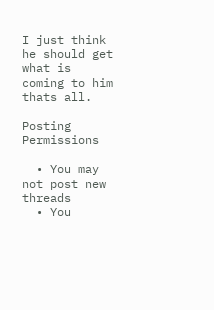I just think he should get what is coming to him thats all.

Posting Permissions

  • You may not post new threads
  • You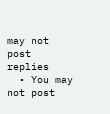may not post replies
  • You may not post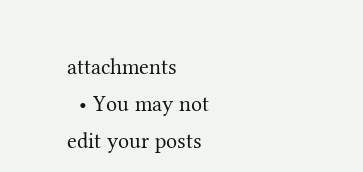attachments
  • You may not edit your posts